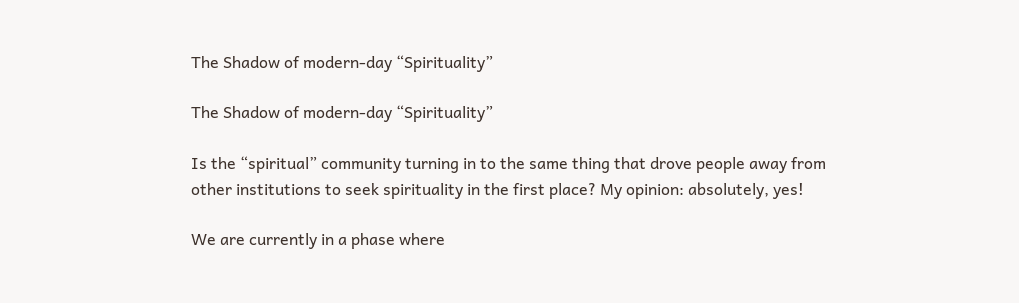The Shadow of modern-day “Spirituality”

The Shadow of modern-day “Spirituality”

Is the “spiritual” community turning in to the same thing that drove people away from other institutions to seek spirituality in the first place? My opinion: absolutely, yes!

We are currently in a phase where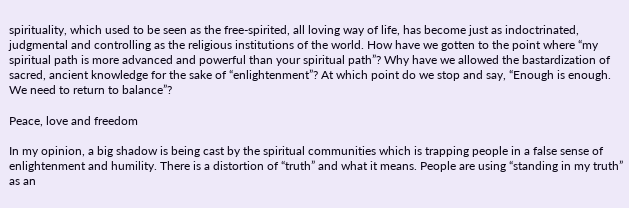spirituality, which used to be seen as the free-spirited, all loving way of life, has become just as indoctrinated, judgmental and controlling as the religious institutions of the world. How have we gotten to the point where “my spiritual path is more advanced and powerful than your spiritual path”? Why have we allowed the bastardization of sacred, ancient knowledge for the sake of “enlightenment”? At which point do we stop and say, “Enough is enough. We need to return to balance”?

Peace, love and freedom

In my opinion, a big shadow is being cast by the spiritual communities which is trapping people in a false sense of enlightenment and humility. There is a distortion of “truth” and what it means. People are using “standing in my truth” as an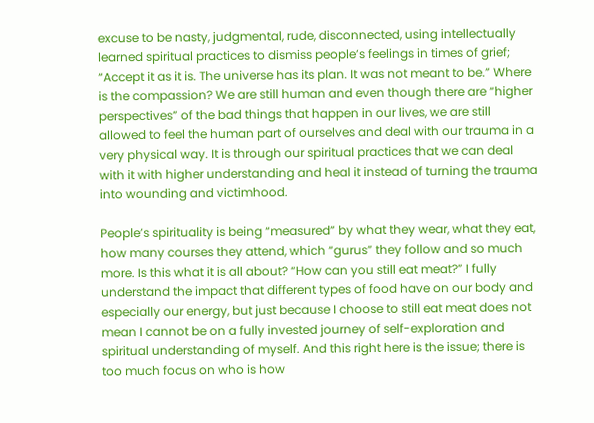excuse to be nasty, judgmental, rude, disconnected, using intellectually learned spiritual practices to dismiss people’s feelings in times of grief; “Accept it as it is. The universe has its plan. It was not meant to be.” Where is the compassion? We are still human and even though there are “higher perspectives” of the bad things that happen in our lives, we are still allowed to feel the human part of ourselves and deal with our trauma in a very physical way. It is through our spiritual practices that we can deal with it with higher understanding and heal it instead of turning the trauma into wounding and victimhood.

People’s spirituality is being “measured” by what they wear, what they eat, how many courses they attend, which “gurus” they follow and so much more. Is this what it is all about? “How can you still eat meat?” I fully understand the impact that different types of food have on our body and especially our energy, but just because I choose to still eat meat does not mean I cannot be on a fully invested journey of self-exploration and spiritual understanding of myself. And this right here is the issue; there is too much focus on who is how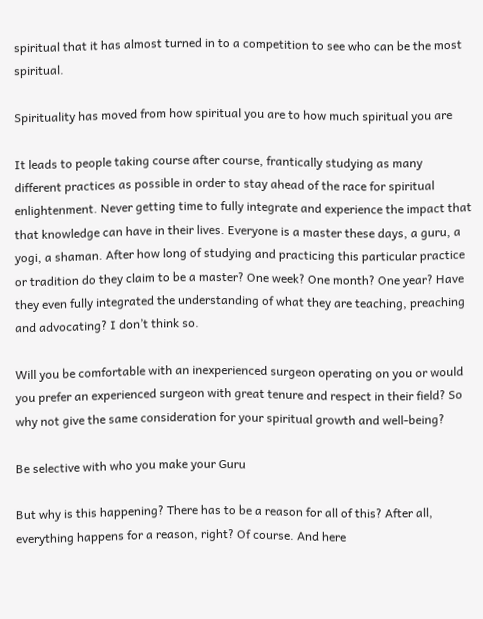spiritual that it has almost turned in to a competition to see who can be the most spiritual.

Spirituality has moved from how spiritual you are to how much spiritual you are

It leads to people taking course after course, frantically studying as many different practices as possible in order to stay ahead of the race for spiritual enlightenment. Never getting time to fully integrate and experience the impact that that knowledge can have in their lives. Everyone is a master these days, a guru, a yogi, a shaman. After how long of studying and practicing this particular practice or tradition do they claim to be a master? One week? One month? One year? Have they even fully integrated the understanding of what they are teaching, preaching and advocating? I don’t think so.

Will you be comfortable with an inexperienced surgeon operating on you or would you prefer an experienced surgeon with great tenure and respect in their field? So why not give the same consideration for your spiritual growth and well-being?

Be selective with who you make your Guru

But why is this happening? There has to be a reason for all of this? After all, everything happens for a reason, right? Of course. And here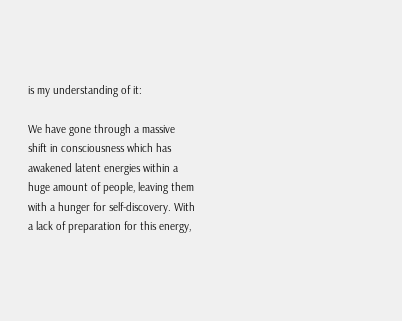is my understanding of it:

We have gone through a massive shift in consciousness which has awakened latent energies within a huge amount of people, leaving them with a hunger for self-discovery. With a lack of preparation for this energy,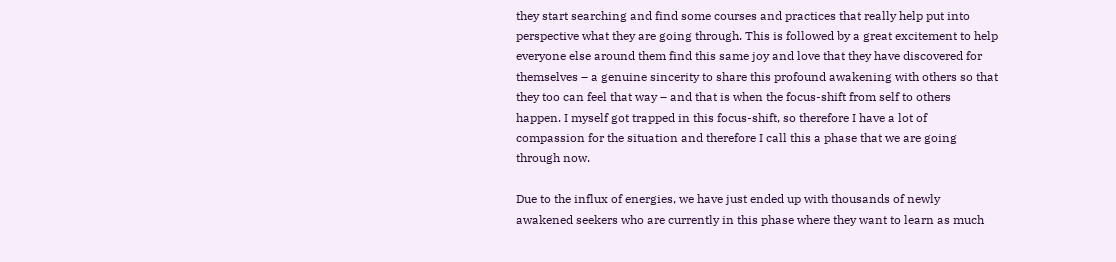they start searching and find some courses and practices that really help put into perspective what they are going through. This is followed by a great excitement to help everyone else around them find this same joy and love that they have discovered for themselves – a genuine sincerity to share this profound awakening with others so that they too can feel that way – and that is when the focus-shift from self to others happen. I myself got trapped in this focus-shift, so therefore I have a lot of compassion for the situation and therefore I call this a phase that we are going through now.

Due to the influx of energies, we have just ended up with thousands of newly awakened seekers who are currently in this phase where they want to learn as much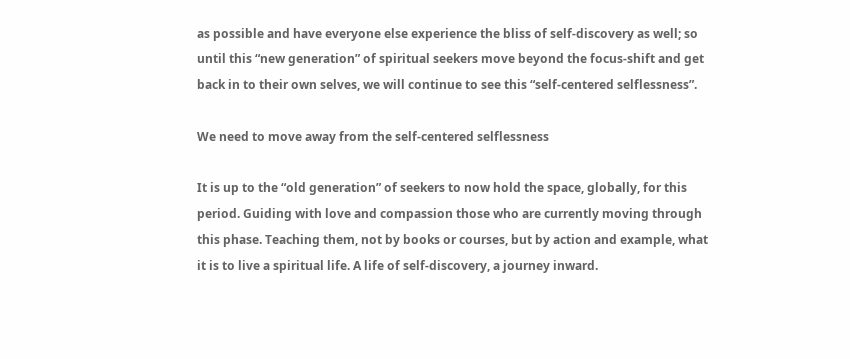as possible and have everyone else experience the bliss of self-discovery as well; so until this “new generation” of spiritual seekers move beyond the focus-shift and get back in to their own selves, we will continue to see this “self-centered selflessness”.

We need to move away from the self-centered selflessness

It is up to the “old generation” of seekers to now hold the space, globally, for this period. Guiding with love and compassion those who are currently moving through this phase. Teaching them, not by books or courses, but by action and example, what it is to live a spiritual life. A life of self-discovery, a journey inward.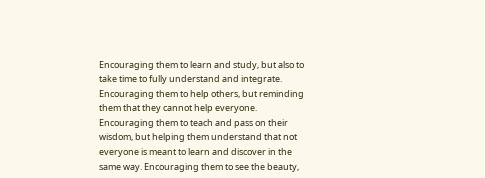Encouraging them to learn and study, but also to take time to fully understand and integrate. Encouraging them to help others, but reminding them that they cannot help everyone. Encouraging them to teach and pass on their wisdom, but helping them understand that not everyone is meant to learn and discover in the same way. Encouraging them to see the beauty,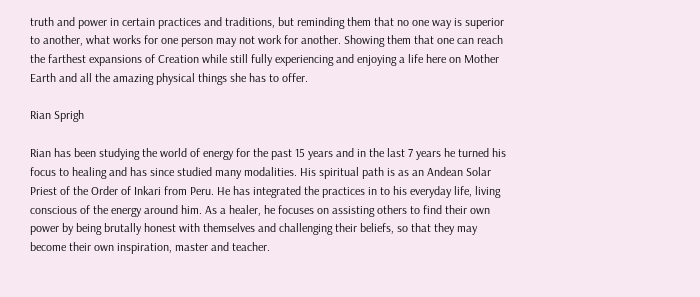truth and power in certain practices and traditions, but reminding them that no one way is superior to another, what works for one person may not work for another. Showing them that one can reach the farthest expansions of Creation while still fully experiencing and enjoying a life here on Mother Earth and all the amazing physical things she has to offer.

Rian Sprigh

Rian has been studying the world of energy for the past 15 years and in the last 7 years he turned his focus to healing and has since studied many modalities. His spiritual path is as an Andean Solar Priest of the Order of Inkari from Peru. He has integrated the practices in to his everyday life, living conscious of the energy around him. As a healer, he focuses on assisting others to find their own power by being brutally honest with themselves and challenging their beliefs, so that they may become their own inspiration, master and teacher.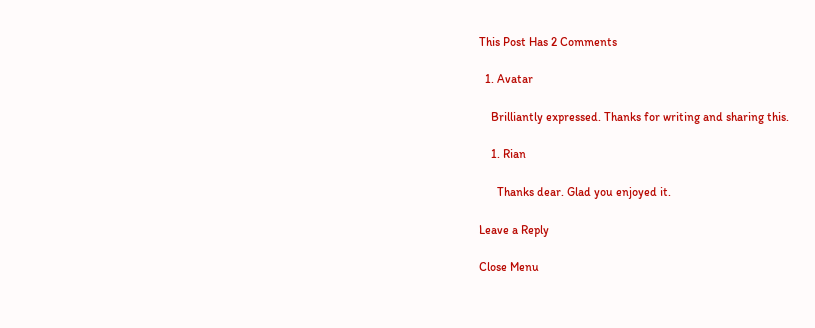This Post Has 2 Comments

  1. Avatar

    Brilliantly expressed. Thanks for writing and sharing this.

    1. Rian

      Thanks dear. Glad you enjoyed it.

Leave a Reply

Close Menu